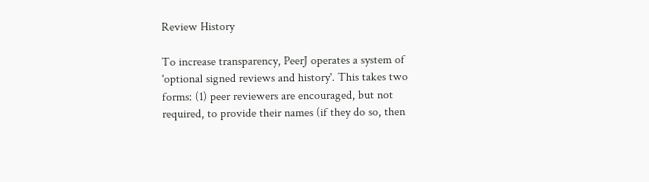Review History

To increase transparency, PeerJ operates a system of 'optional signed reviews and history'. This takes two forms: (1) peer reviewers are encouraged, but not required, to provide their names (if they do so, then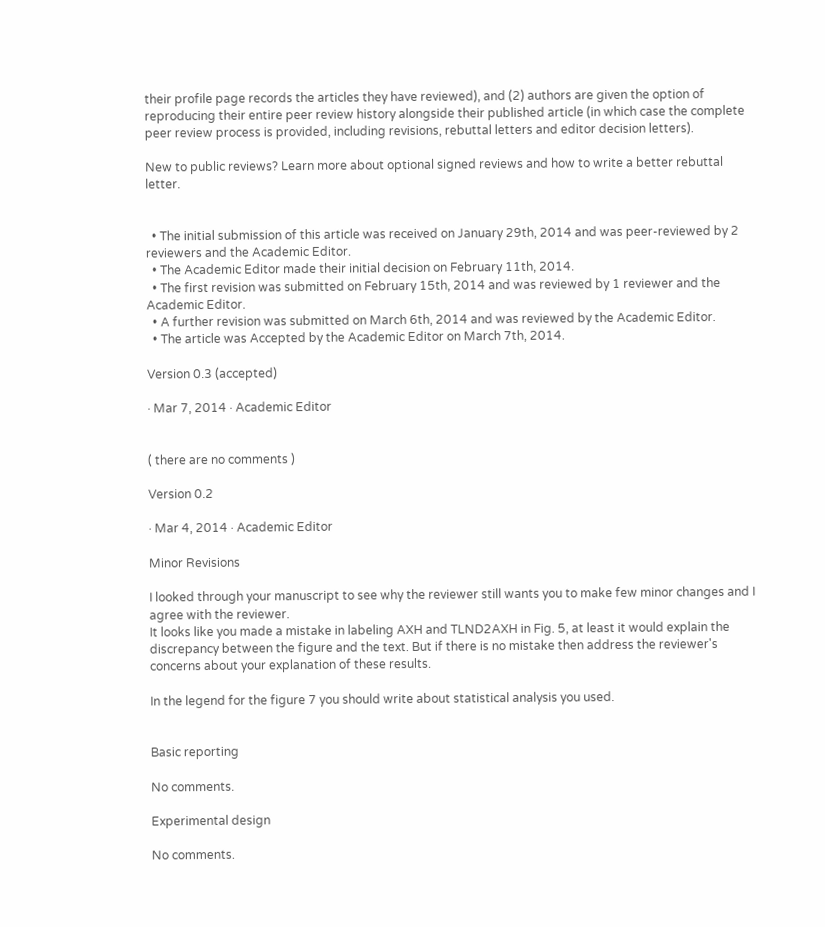their profile page records the articles they have reviewed), and (2) authors are given the option of reproducing their entire peer review history alongside their published article (in which case the complete peer review process is provided, including revisions, rebuttal letters and editor decision letters).

New to public reviews? Learn more about optional signed reviews and how to write a better rebuttal letter.


  • The initial submission of this article was received on January 29th, 2014 and was peer-reviewed by 2 reviewers and the Academic Editor.
  • The Academic Editor made their initial decision on February 11th, 2014.
  • The first revision was submitted on February 15th, 2014 and was reviewed by 1 reviewer and the Academic Editor.
  • A further revision was submitted on March 6th, 2014 and was reviewed by the Academic Editor.
  • The article was Accepted by the Academic Editor on March 7th, 2014.

Version 0.3 (accepted)

· Mar 7, 2014 · Academic Editor


( there are no comments )

Version 0.2

· Mar 4, 2014 · Academic Editor

Minor Revisions

I looked through your manuscript to see why the reviewer still wants you to make few minor changes and I agree with the reviewer.
It looks like you made a mistake in labeling AXH and TLND2AXH in Fig. 5, at least it would explain the discrepancy between the figure and the text. But if there is no mistake then address the reviewer's concerns about your explanation of these results.

In the legend for the figure 7 you should write about statistical analysis you used.


Basic reporting

No comments.

Experimental design

No comments.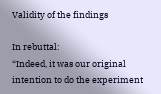Validity of the findings

In rebuttal:
“Indeed, it was our original intention to do the experiment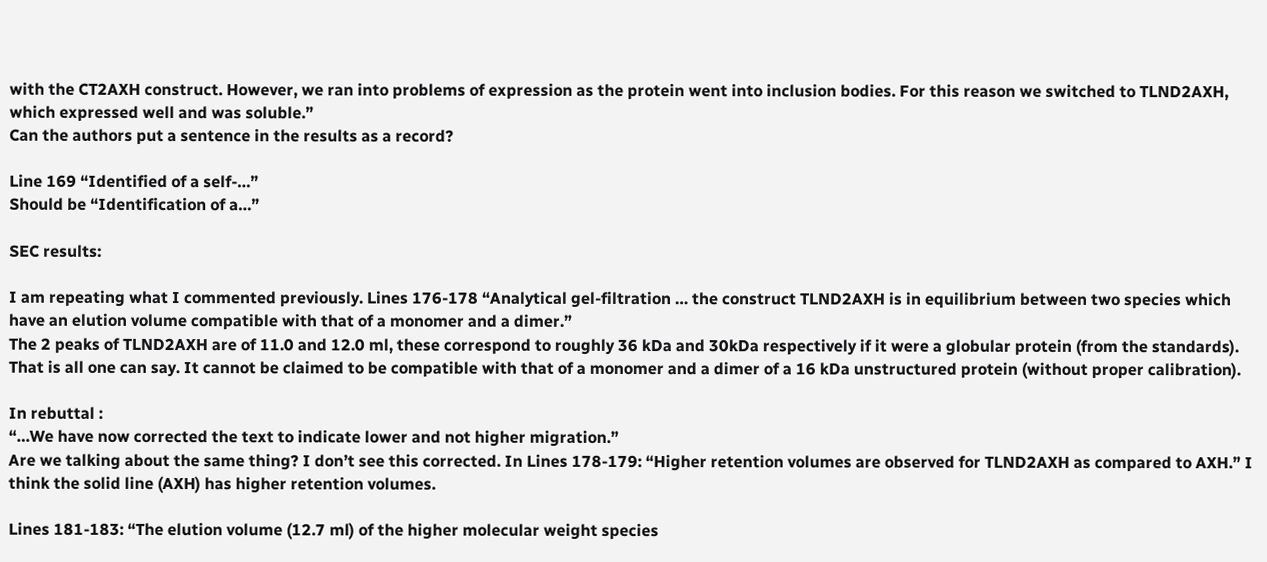with the CT2AXH construct. However, we ran into problems of expression as the protein went into inclusion bodies. For this reason we switched to TLND2AXH, which expressed well and was soluble.”
Can the authors put a sentence in the results as a record?

Line 169 “Identified of a self-…”
Should be “Identification of a…”

SEC results:

I am repeating what I commented previously. Lines 176-178 “Analytical gel-filtration … the construct TLND2AXH is in equilibrium between two species which have an elution volume compatible with that of a monomer and a dimer.”
The 2 peaks of TLND2AXH are of 11.0 and 12.0 ml, these correspond to roughly 36 kDa and 30kDa respectively if it were a globular protein (from the standards). That is all one can say. It cannot be claimed to be compatible with that of a monomer and a dimer of a 16 kDa unstructured protein (without proper calibration).

In rebuttal :
“…We have now corrected the text to indicate lower and not higher migration.”
Are we talking about the same thing? I don’t see this corrected. In Lines 178-179: “Higher retention volumes are observed for TLND2AXH as compared to AXH.” I think the solid line (AXH) has higher retention volumes.

Lines 181-183: “The elution volume (12.7 ml) of the higher molecular weight species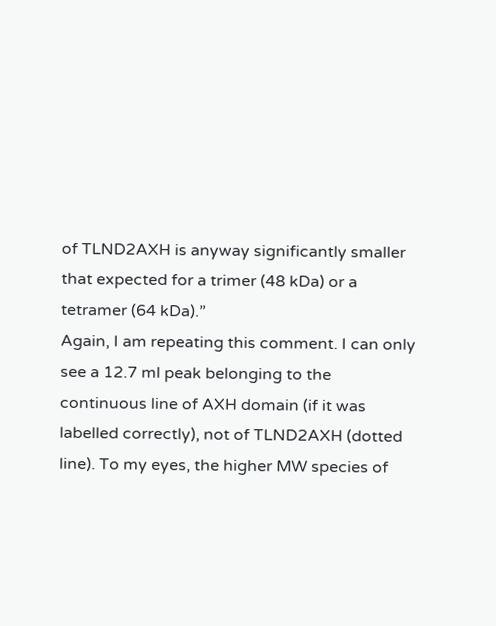of TLND2AXH is anyway significantly smaller that expected for a trimer (48 kDa) or a tetramer (64 kDa).”
Again, I am repeating this comment. I can only see a 12.7 ml peak belonging to the continuous line of AXH domain (if it was labelled correctly), not of TLND2AXH (dotted line). To my eyes, the higher MW species of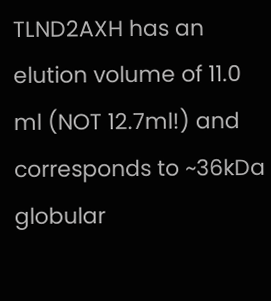TLND2AXH has an elution volume of 11.0 ml (NOT 12.7ml!) and corresponds to ~36kDa globular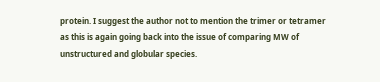protein. I suggest the author not to mention the trimer or tetramer as this is again going back into the issue of comparing MW of unstructured and globular species.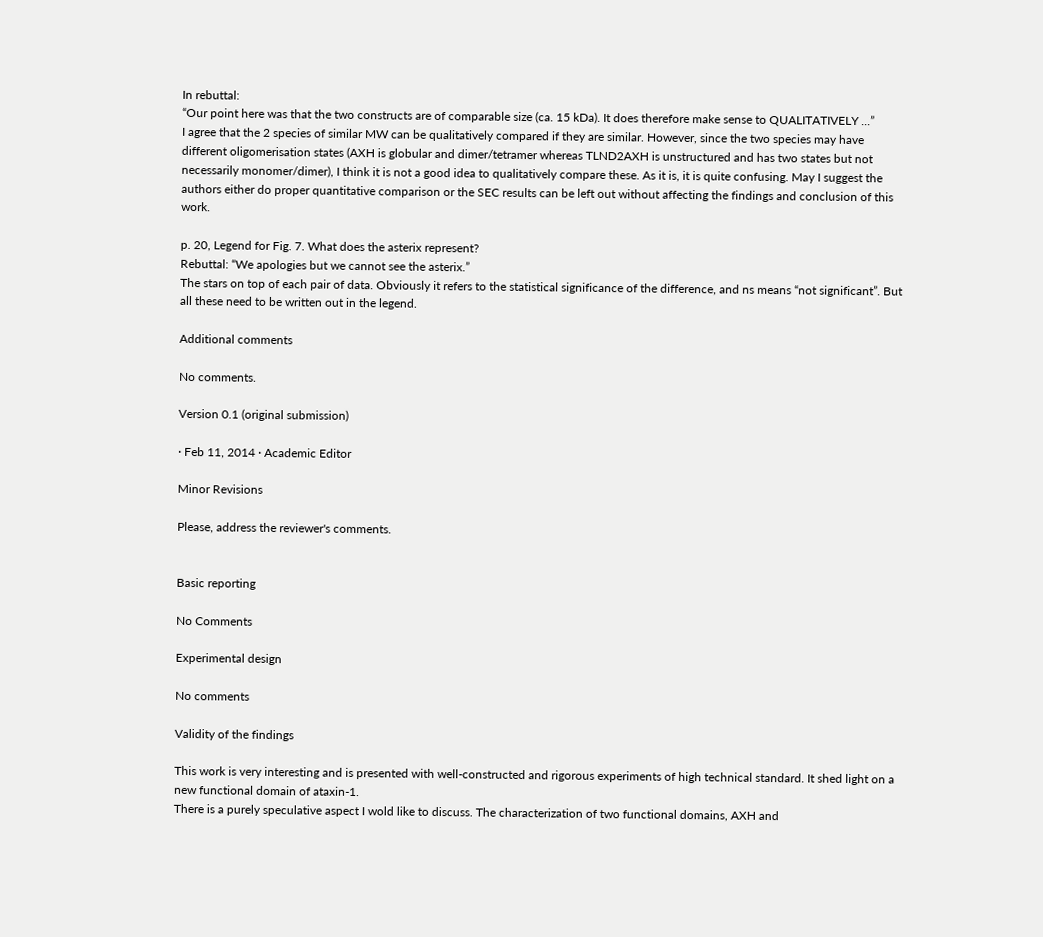In rebuttal:
“Our point here was that the two constructs are of comparable size (ca. 15 kDa). It does therefore make sense to QUALITATIVELY ...”
I agree that the 2 species of similar MW can be qualitatively compared if they are similar. However, since the two species may have different oligomerisation states (AXH is globular and dimer/tetramer whereas TLND2AXH is unstructured and has two states but not necessarily monomer/dimer), I think it is not a good idea to qualitatively compare these. As it is, it is quite confusing. May I suggest the authors either do proper quantitative comparison or the SEC results can be left out without affecting the findings and conclusion of this work.

p. 20, Legend for Fig. 7. What does the asterix represent?
Rebuttal: “We apologies but we cannot see the asterix.”
The stars on top of each pair of data. Obviously it refers to the statistical significance of the difference, and ns means “not significant”. But all these need to be written out in the legend.

Additional comments

No comments.

Version 0.1 (original submission)

· Feb 11, 2014 · Academic Editor

Minor Revisions

Please, address the reviewer's comments.


Basic reporting

No Comments

Experimental design

No comments

Validity of the findings

This work is very interesting and is presented with well-constructed and rigorous experiments of high technical standard. It shed light on a new functional domain of ataxin-1.
There is a purely speculative aspect I wold like to discuss. The characterization of two functional domains, AXH and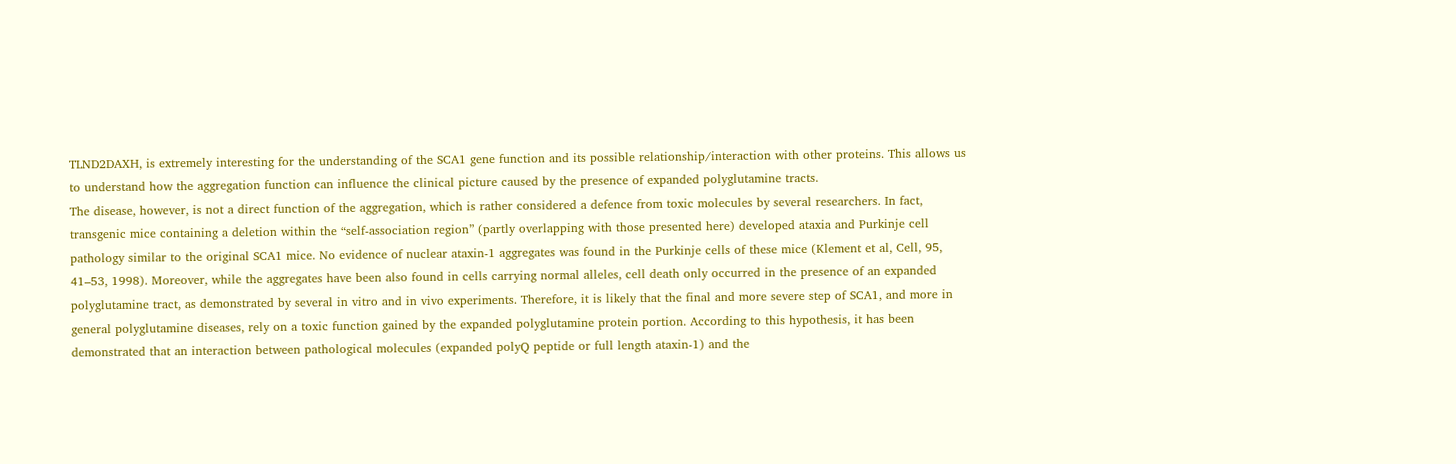TLND2DAXH, is extremely interesting for the understanding of the SCA1 gene function and its possible relationship/interaction with other proteins. This allows us to understand how the aggregation function can influence the clinical picture caused by the presence of expanded polyglutamine tracts.
The disease, however, is not a direct function of the aggregation, which is rather considered a defence from toxic molecules by several researchers. In fact, transgenic mice containing a deletion within the “self-association region” (partly overlapping with those presented here) developed ataxia and Purkinje cell pathology similar to the original SCA1 mice. No evidence of nuclear ataxin-1 aggregates was found in the Purkinje cells of these mice (Klement et al, Cell, 95, 41–53, 1998). Moreover, while the aggregates have been also found in cells carrying normal alleles, cell death only occurred in the presence of an expanded polyglutamine tract, as demonstrated by several in vitro and in vivo experiments. Therefore, it is likely that the final and more severe step of SCA1, and more in general polyglutamine diseases, rely on a toxic function gained by the expanded polyglutamine protein portion. According to this hypothesis, it has been demonstrated that an interaction between pathological molecules (expanded polyQ peptide or full length ataxin-1) and the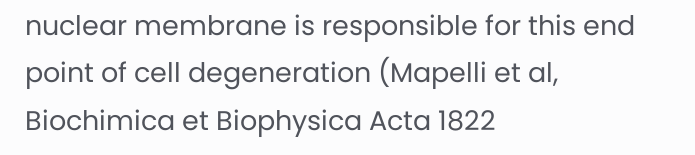nuclear membrane is responsible for this end point of cell degeneration (Mapelli et al, Biochimica et Biophysica Acta 1822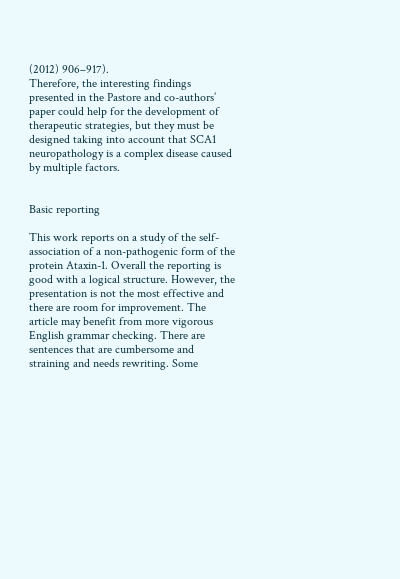(2012) 906–917).
Therefore, the interesting findings presented in the Pastore and co-authors’ paper could help for the development of therapeutic strategies, but they must be designed taking into account that SCA1 neuropathology is a complex disease caused by multiple factors.


Basic reporting

This work reports on a study of the self-association of a non-pathogenic form of the protein Ataxin-1. Overall the reporting is good with a logical structure. However, the presentation is not the most effective and there are room for improvement. The article may benefit from more vigorous English grammar checking. There are sentences that are cumbersome and straining and needs rewriting. Some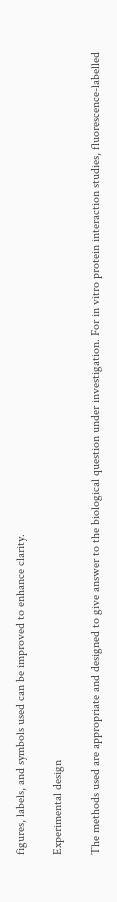figures, labels, and symbols used can be improved to enhance clarity.

Experimental design

The methods used are appropriate and designed to give answer to the biological question under investigation. For in vitro protein interaction studies, fluorescence-labelled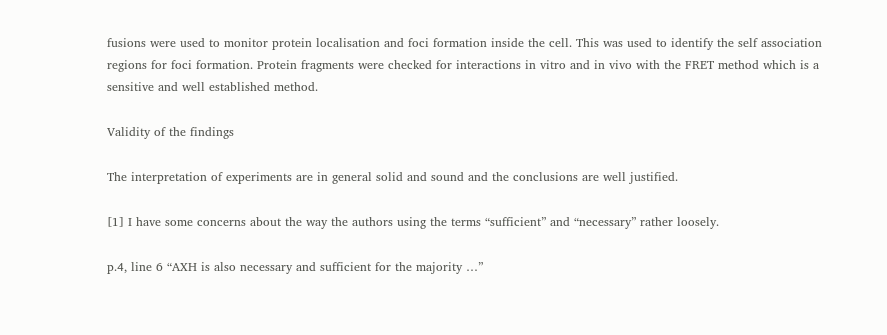fusions were used to monitor protein localisation and foci formation inside the cell. This was used to identify the self association regions for foci formation. Protein fragments were checked for interactions in vitro and in vivo with the FRET method which is a sensitive and well established method.

Validity of the findings

The interpretation of experiments are in general solid and sound and the conclusions are well justified.

[1] I have some concerns about the way the authors using the terms “sufficient” and “necessary” rather loosely.

p.4, line 6 “AXH is also necessary and sufficient for the majority …”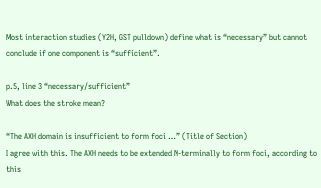Most interaction studies (Y2H, GST pulldown) define what is “necessary” but cannot conclude if one component is “sufficient”.

p.5, line 3 “necessary/sufficient”
What does the stroke mean?

“The AXH domain is insufficient to form foci …” (Title of Section)
I agree with this. The AXH needs to be extended N-terminally to form foci, according to this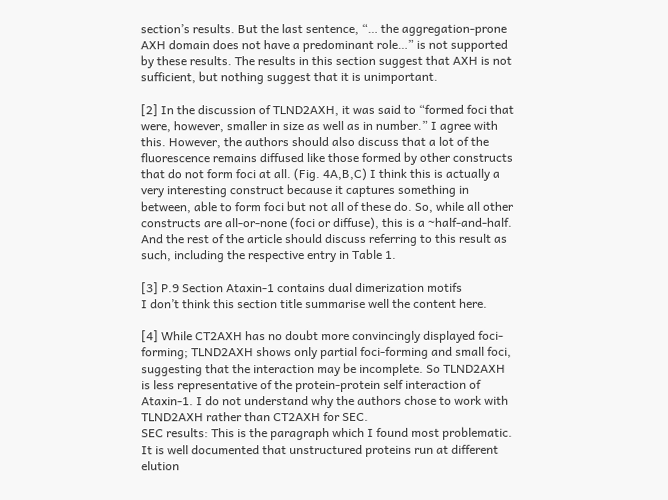section’s results. But the last sentence, “… the aggregation-prone AXH domain does not have a predominant role…” is not supported by these results. The results in this section suggest that AXH is not sufficient, but nothing suggest that it is unimportant.

[2] In the discussion of TLND2AXH, it was said to “formed foci that were, however, smaller in size as well as in number.” I agree with this. However, the authors should also discuss that a lot of the fluorescence remains diffused like those formed by other constructs that do not form foci at all. (Fig. 4A,B,C) I think this is actually a very interesting construct because it captures something in between, able to form foci but not all of these do. So, while all other constructs are all-or-none (foci or diffuse), this is a ~half-and-half. And the rest of the article should discuss referring to this result as such, including the respective entry in Table 1.

[3] P.9 Section Ataxin-1 contains dual dimerization motifs
I don’t think this section title summarise well the content here.

[4] While CT2AXH has no doubt more convincingly displayed foci-forming; TLND2AXH shows only partial foci-forming and small foci, suggesting that the interaction may be incomplete. So TLND2AXH is less representative of the protein-protein self interaction of Ataxin-1. I do not understand why the authors chose to work with TLND2AXH rather than CT2AXH for SEC.
SEC results: This is the paragraph which I found most problematic. It is well documented that unstructured proteins run at different elution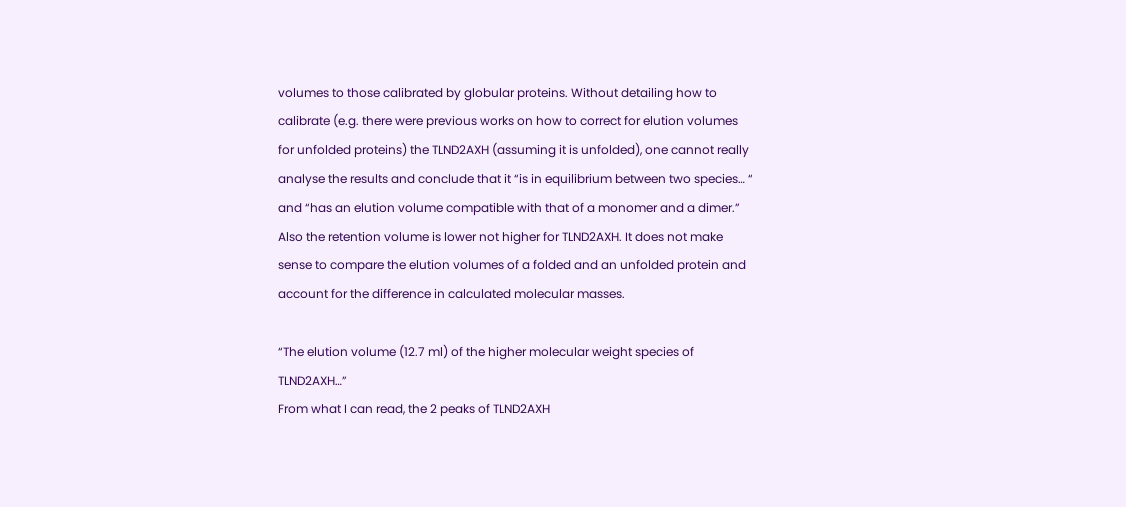volumes to those calibrated by globular proteins. Without detailing how to calibrate (e.g. there were previous works on how to correct for elution volumes for unfolded proteins) the TLND2AXH (assuming it is unfolded), one cannot really analyse the results and conclude that it “is in equilibrium between two species… “ and “has an elution volume compatible with that of a monomer and a dimer.” Also the retention volume is lower not higher for TLND2AXH. It does not make sense to compare the elution volumes of a folded and an unfolded protein and account for the difference in calculated molecular masses.

“The elution volume (12.7 ml) of the higher molecular weight species of TLND2AXH…”
From what I can read, the 2 peaks of TLND2AXH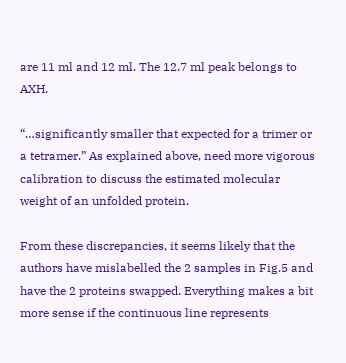are 11 ml and 12 ml. The 12.7 ml peak belongs to AXH.

“…significantly smaller that expected for a trimer or a tetramer.” As explained above, need more vigorous calibration to discuss the estimated molecular weight of an unfolded protein.

From these discrepancies, it seems likely that the authors have mislabelled the 2 samples in Fig.5 and have the 2 proteins swapped. Everything makes a bit more sense if the continuous line represents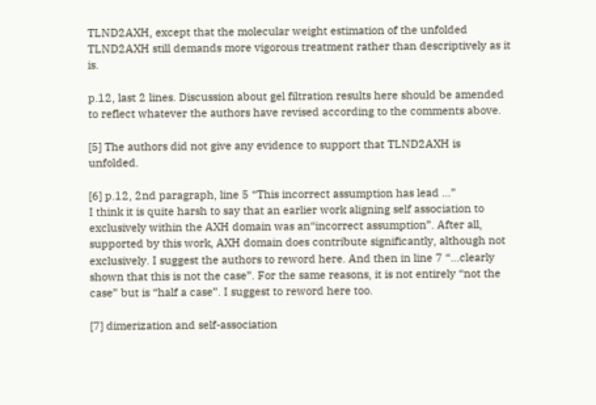TLND2AXH, except that the molecular weight estimation of the unfolded TLND2AXH still demands more vigorous treatment rather than descriptively as it is.

p.12, last 2 lines. Discussion about gel filtration results here should be amended to reflect whatever the authors have revised according to the comments above.

[5] The authors did not give any evidence to support that TLND2AXH is unfolded.

[6] p.12, 2nd paragraph, line 5 “This incorrect assumption has lead …”
I think it is quite harsh to say that an earlier work aligning self association to exclusively within the AXH domain was an“incorrect assumption”. After all, supported by this work, AXH domain does contribute significantly, although not exclusively. I suggest the authors to reword here. And then in line 7 “…clearly shown that this is not the case”. For the same reasons, it is not entirely “not the case” but is “half a case”. I suggest to reword here too.

[7] dimerization and self-association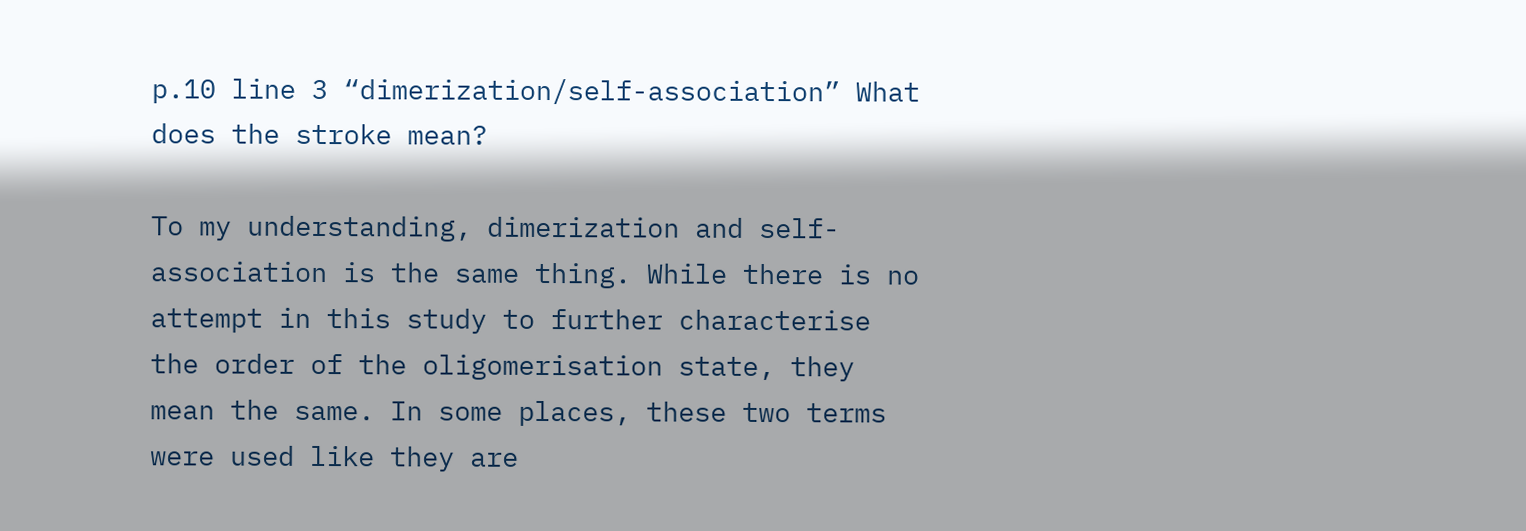p.10 line 3 “dimerization/self-association” What does the stroke mean?

To my understanding, dimerization and self-association is the same thing. While there is no attempt in this study to further characterise the order of the oligomerisation state, they mean the same. In some places, these two terms were used like they are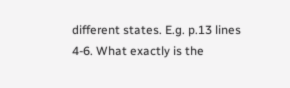different states. E.g. p.13 lines 4-6. What exactly is the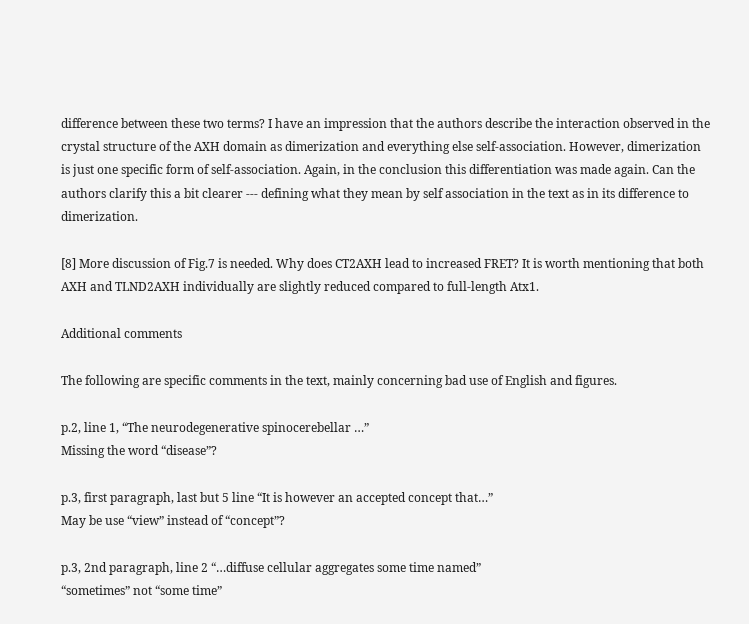difference between these two terms? I have an impression that the authors describe the interaction observed in the crystal structure of the AXH domain as dimerization and everything else self-association. However, dimerization is just one specific form of self-association. Again, in the conclusion this differentiation was made again. Can the authors clarify this a bit clearer --- defining what they mean by self association in the text as in its difference to dimerization.

[8] More discussion of Fig.7 is needed. Why does CT2AXH lead to increased FRET? It is worth mentioning that both AXH and TLND2AXH individually are slightly reduced compared to full-length Atx1.

Additional comments

The following are specific comments in the text, mainly concerning bad use of English and figures.

p.2, line 1, “The neurodegenerative spinocerebellar …”
Missing the word “disease”?

p.3, first paragraph, last but 5 line “It is however an accepted concept that…”
May be use “view” instead of “concept”?

p.3, 2nd paragraph, line 2 “…diffuse cellular aggregates some time named”
“sometimes” not “some time”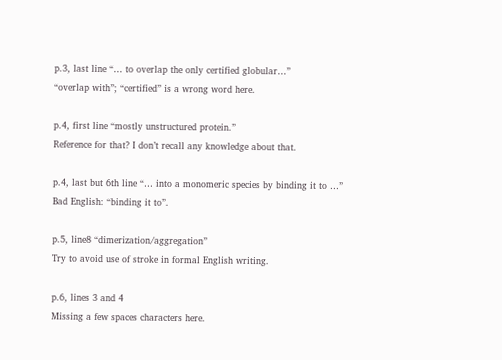p.3, last line “… to overlap the only certified globular…”
“overlap with”; “certified” is a wrong word here.

p.4, first line “mostly unstructured protein.”
Reference for that? I don’t recall any knowledge about that.

p.4, last but 6th line “… into a monomeric species by binding it to …”
Bad English: “binding it to”.

p.5, line8 “dimerization/aggregation”
Try to avoid use of stroke in formal English writing.

p.6, lines 3 and 4
Missing a few spaces characters here.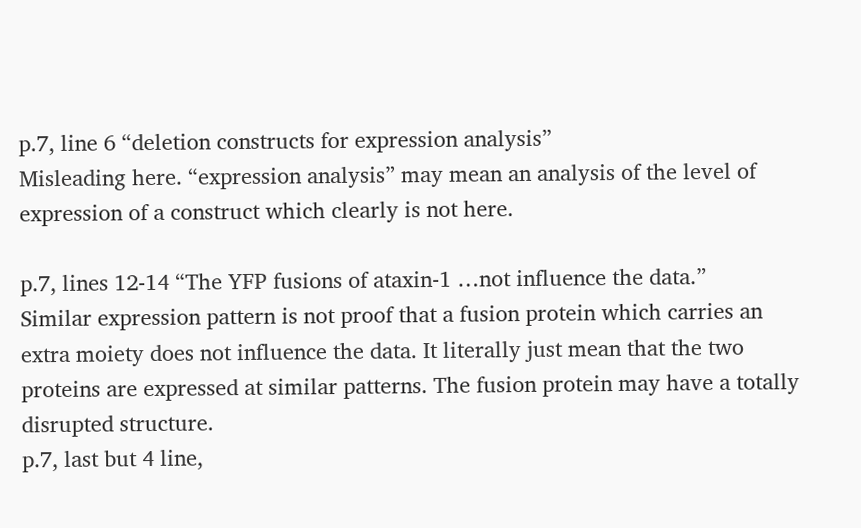p.7, line 6 “deletion constructs for expression analysis”
Misleading here. “expression analysis” may mean an analysis of the level of expression of a construct which clearly is not here.

p.7, lines 12-14 “The YFP fusions of ataxin-1 …not influence the data.”
Similar expression pattern is not proof that a fusion protein which carries an extra moiety does not influence the data. It literally just mean that the two proteins are expressed at similar patterns. The fusion protein may have a totally disrupted structure.
p.7, last but 4 line,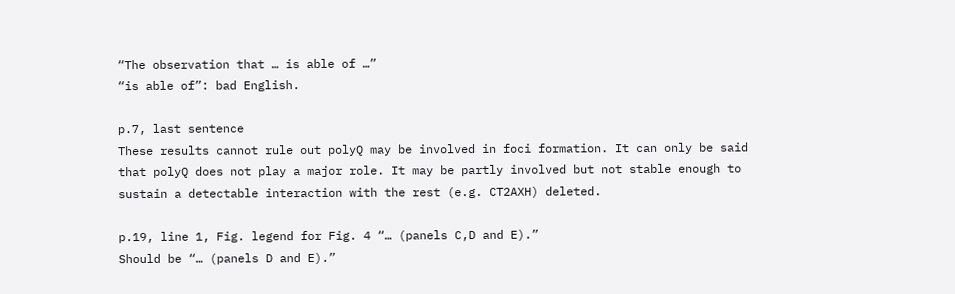“The observation that … is able of …”
“is able of”: bad English.

p.7, last sentence
These results cannot rule out polyQ may be involved in foci formation. It can only be said that polyQ does not play a major role. It may be partly involved but not stable enough to sustain a detectable interaction with the rest (e.g. CT2AXH) deleted.

p.19, line 1, Fig. legend for Fig. 4 “… (panels C,D and E).”
Should be “… (panels D and E).”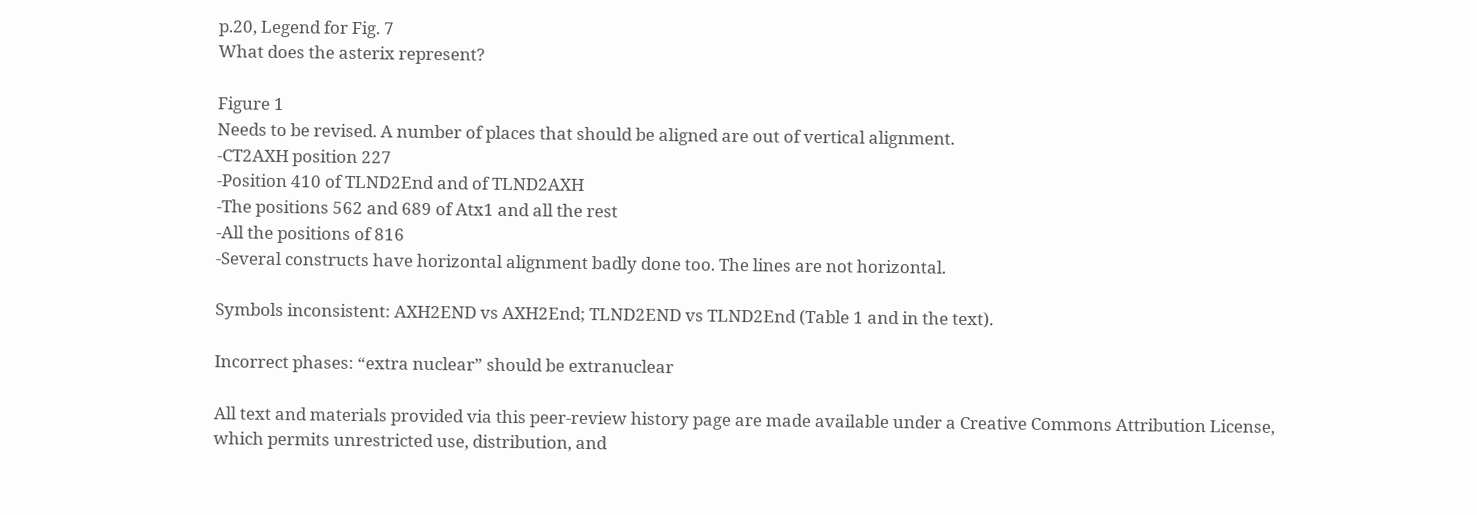p.20, Legend for Fig. 7
What does the asterix represent?

Figure 1
Needs to be revised. A number of places that should be aligned are out of vertical alignment.
-CT2AXH position 227
-Position 410 of TLND2End and of TLND2AXH
-The positions 562 and 689 of Atx1 and all the rest
-All the positions of 816
-Several constructs have horizontal alignment badly done too. The lines are not horizontal.

Symbols inconsistent: AXH2END vs AXH2End; TLND2END vs TLND2End (Table 1 and in the text).

Incorrect phases: “extra nuclear” should be extranuclear

All text and materials provided via this peer-review history page are made available under a Creative Commons Attribution License, which permits unrestricted use, distribution, and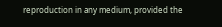reproduction in any medium, provided the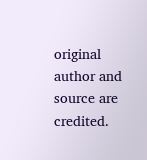original author and source are credited.